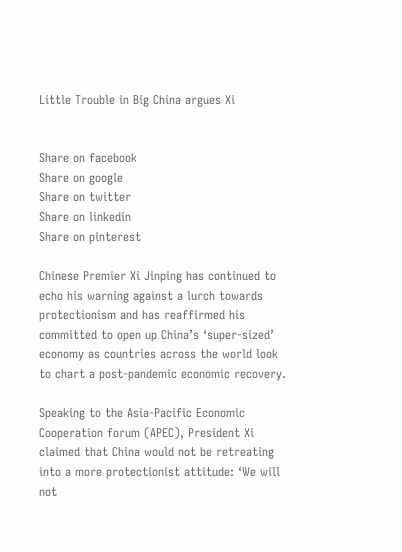Little Trouble in Big China argues Xi


Share on facebook
Share on google
Share on twitter
Share on linkedin
Share on pinterest

Chinese Premier Xi Jinping has continued to echo his warning against a lurch towards protectionism and has reaffirmed his committed to open up China’s ‘super-sized’ economy as countries across the world look to chart a post-pandemic economic recovery.

Speaking to the Asia-Pacific Economic Cooperation forum (APEC), President Xi claimed that China would not be retreating into a more protectionist attitude: ‘We will not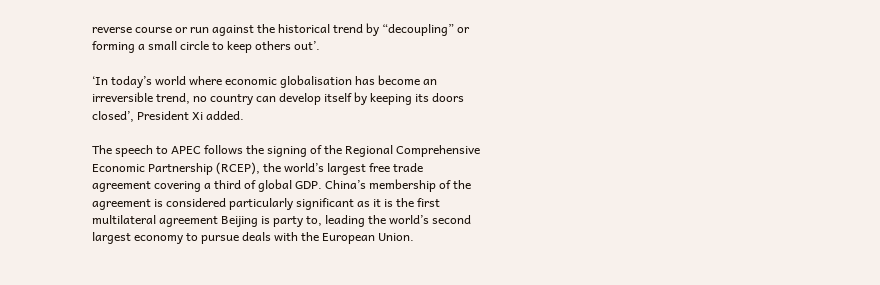reverse course or run against the historical trend by “decoupling” or forming a small circle to keep others out’.

‘In today’s world where economic globalisation has become an irreversible trend, no country can develop itself by keeping its doors closed’, President Xi added.

The speech to APEC follows the signing of the Regional Comprehensive Economic Partnership (RCEP), the world’s largest free trade agreement covering a third of global GDP. China’s membership of the agreement is considered particularly significant as it is the first multilateral agreement Beijing is party to, leading the world’s second largest economy to pursue deals with the European Union.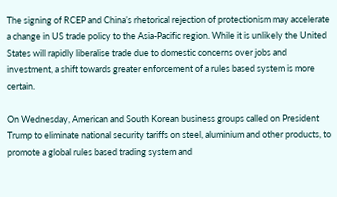The signing of RCEP and China’s rhetorical rejection of protectionism may accelerate a change in US trade policy to the Asia-Pacific region. While it is unlikely the United States will rapidly liberalise trade due to domestic concerns over jobs and investment, a shift towards greater enforcement of a rules based system is more certain.

On Wednesday, American and South Korean business groups called on President Trump to eliminate national security tariffs on steel, aluminium and other products, to promote a global rules based trading system and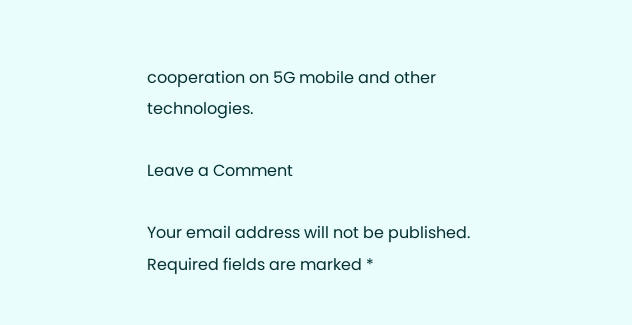cooperation on 5G mobile and other technologies.

Leave a Comment

Your email address will not be published. Required fields are marked *